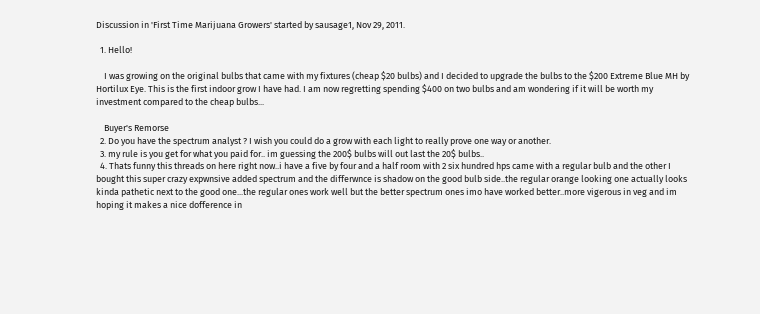Discussion in 'First Time Marijuana Growers' started by sausage1, Nov 29, 2011.

  1. Hello!

    I was growing on the original bulbs that came with my fixtures (cheap $20 bulbs) and I decided to upgrade the bulbs to the $200 Extreme Blue MH by Hortilux Eye. This is the first indoor grow I have had. I am now regretting spending $400 on two bulbs and am wondering if it will be worth my investment compared to the cheap bulbs...

    Buyer's Remorse
  2. Do you have the spectrum analyst ? I wish you could do a grow with each light to really prove one way or another.
  3. my rule is you get for what you paid for.. im guessing the 200$ bulbs will out last the 20$ bulbs..
  4. Thats funny this threads on here right now..i have a five by four and a half room with 2 six hundred hps came with a regular bulb and the other I bought this super crazy expwnsive added spectrum and the differwnce is shadow on the good bulb side..the regular orange looking one actually looks kinda pathetic next to the good one...the regular ones work well but the better spectrum ones imo have worked better..more vigerous in veg and im hoping it makes a nice dofference in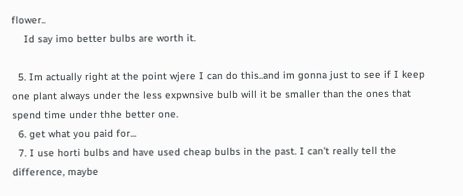flower..
    Id say imo better bulbs are worth it.

  5. Im actually right at the point wjere I can do this..and im gonna just to see if I keep one plant always under the less expwnsive bulb will it be smaller than the ones that spend time under thhe better one.
  6. get what you paid for...
  7. I use horti bulbs and have used cheap bulbs in the past. I can't really tell the difference, maybe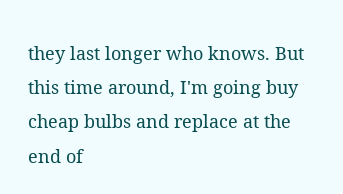they last longer who knows. But this time around, I'm going buy cheap bulbs and replace at the end of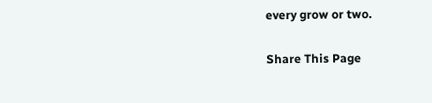every grow or two.

Share This Page